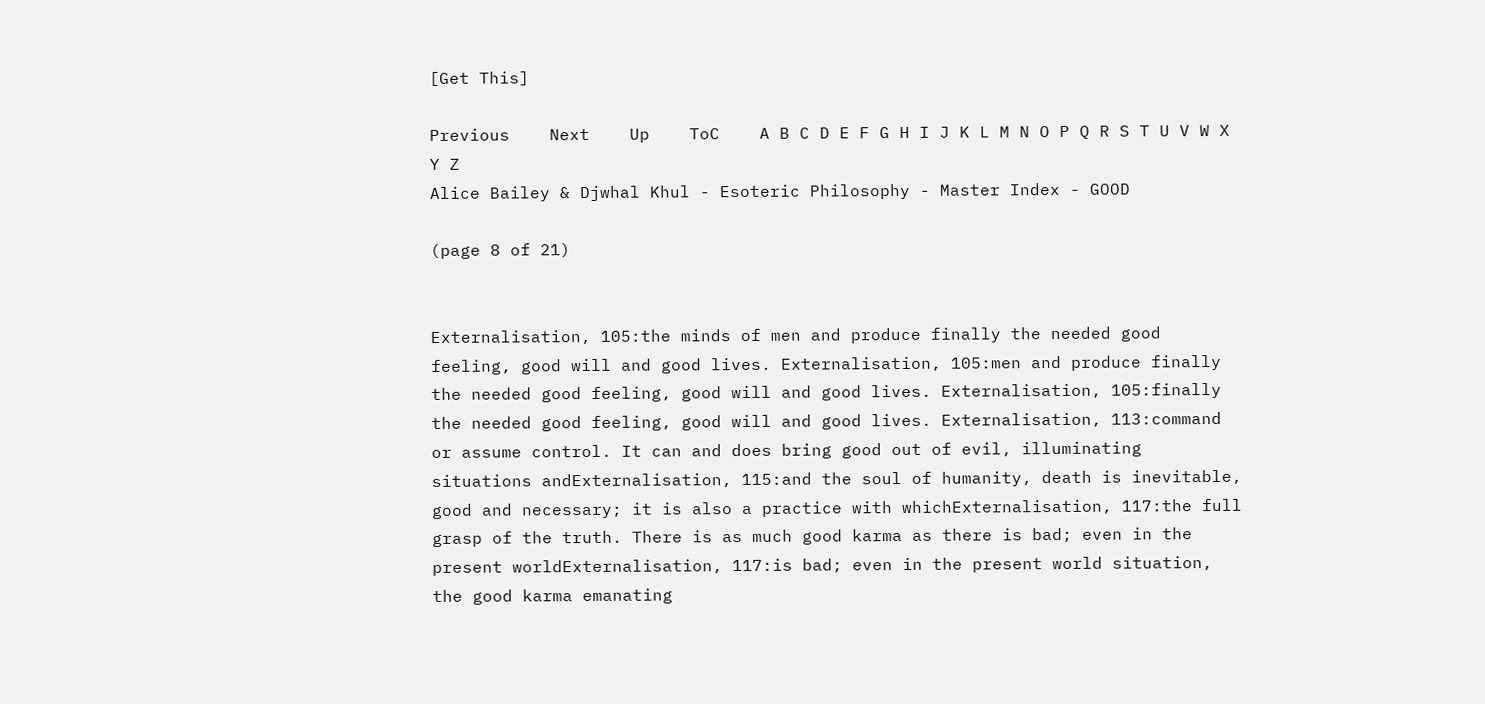[Get This]

Previous    Next    Up    ToC    A B C D E F G H I J K L M N O P Q R S T U V W X Y Z
Alice Bailey & Djwhal Khul - Esoteric Philosophy - Master Index - GOOD

(page 8 of 21)


Externalisation, 105:the minds of men and produce finally the needed good feeling, good will and good lives. Externalisation, 105:men and produce finally the needed good feeling, good will and good lives. Externalisation, 105:finally the needed good feeling, good will and good lives. Externalisation, 113:command or assume control. It can and does bring good out of evil, illuminating situations andExternalisation, 115:and the soul of humanity, death is inevitable, good and necessary; it is also a practice with whichExternalisation, 117:the full grasp of the truth. There is as much good karma as there is bad; even in the present worldExternalisation, 117:is bad; even in the present world situation, the good karma emanating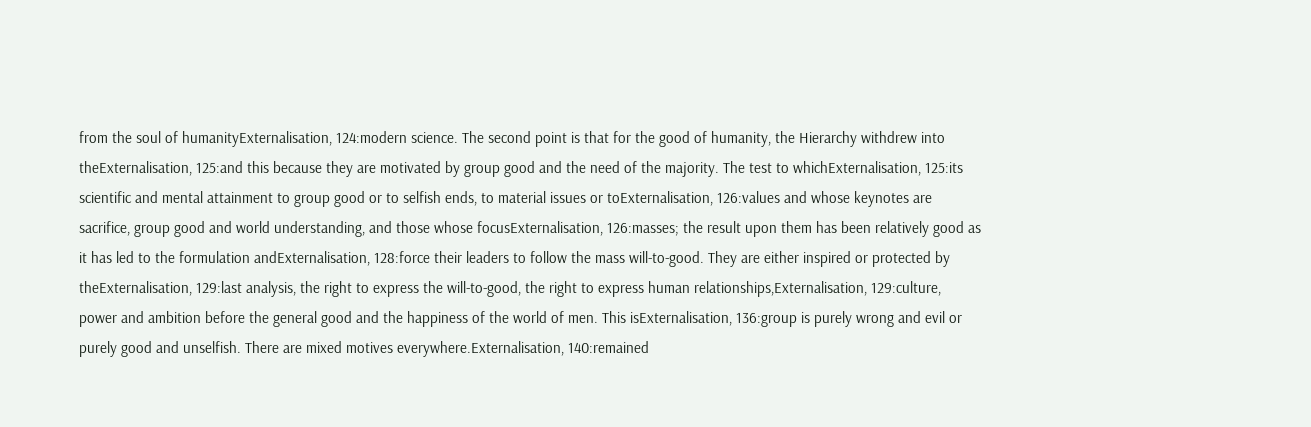from the soul of humanityExternalisation, 124:modern science. The second point is that for the good of humanity, the Hierarchy withdrew into theExternalisation, 125:and this because they are motivated by group good and the need of the majority. The test to whichExternalisation, 125:its scientific and mental attainment to group good or to selfish ends, to material issues or toExternalisation, 126:values and whose keynotes are sacrifice, group good and world understanding, and those whose focusExternalisation, 126:masses; the result upon them has been relatively good as it has led to the formulation andExternalisation, 128:force their leaders to follow the mass will-to-good. They are either inspired or protected by theExternalisation, 129:last analysis, the right to express the will-to-good, the right to express human relationships,Externalisation, 129:culture, power and ambition before the general good and the happiness of the world of men. This isExternalisation, 136:group is purely wrong and evil or purely good and unselfish. There are mixed motives everywhere.Externalisation, 140:remained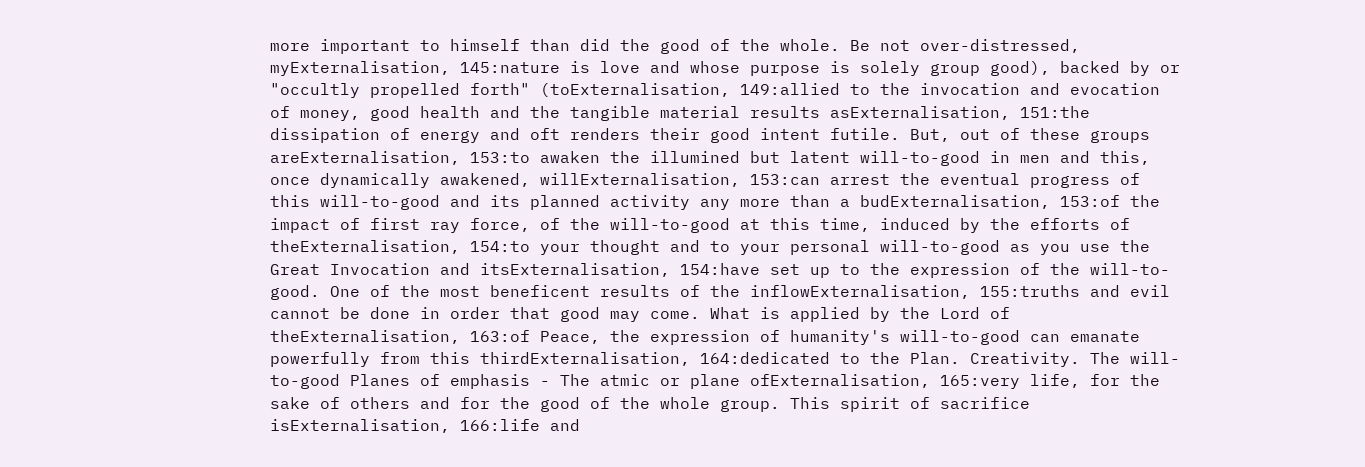more important to himself than did the good of the whole. Be not over-distressed, myExternalisation, 145:nature is love and whose purpose is solely group good), backed by or "occultly propelled forth" (toExternalisation, 149:allied to the invocation and evocation of money, good health and the tangible material results asExternalisation, 151:the dissipation of energy and oft renders their good intent futile. But, out of these groups areExternalisation, 153:to awaken the illumined but latent will-to-good in men and this, once dynamically awakened, willExternalisation, 153:can arrest the eventual progress of this will-to-good and its planned activity any more than a budExternalisation, 153:of the impact of first ray force, of the will-to-good at this time, induced by the efforts of theExternalisation, 154:to your thought and to your personal will-to-good as you use the Great Invocation and itsExternalisation, 154:have set up to the expression of the will-to-good. One of the most beneficent results of the inflowExternalisation, 155:truths and evil cannot be done in order that good may come. What is applied by the Lord of theExternalisation, 163:of Peace, the expression of humanity's will-to-good can emanate powerfully from this thirdExternalisation, 164:dedicated to the Plan. Creativity. The will-to-good Planes of emphasis - The atmic or plane ofExternalisation, 165:very life, for the sake of others and for the good of the whole group. This spirit of sacrifice isExternalisation, 166:life and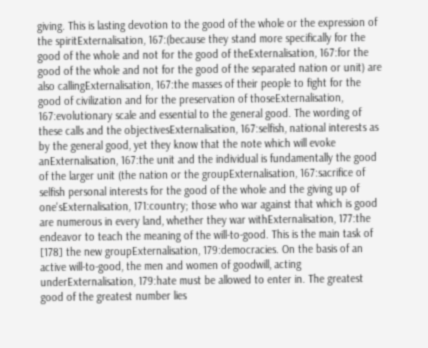giving. This is lasting devotion to the good of the whole or the expression of the spiritExternalisation, 167:(because they stand more specifically for the good of the whole and not for the good of theExternalisation, 167:for the good of the whole and not for the good of the separated nation or unit) are also callingExternalisation, 167:the masses of their people to fight for the good of civilization and for the preservation of thoseExternalisation, 167:evolutionary scale and essential to the general good. The wording of these calls and the objectivesExternalisation, 167:selfish, national interests as by the general good, yet they know that the note which will evoke anExternalisation, 167:the unit and the individual is fundamentally the good of the larger unit (the nation or the groupExternalisation, 167:sacrifice of selfish personal interests for the good of the whole and the giving up of one'sExternalisation, 171:country; those who war against that which is good are numerous in every land, whether they war withExternalisation, 177:the endeavor to teach the meaning of the will-to-good. This is the main task of [178] the new groupExternalisation, 179:democracies. On the basis of an active will-to-good, the men and women of goodwill, acting underExternalisation, 179:hate must be allowed to enter in. The greatest good of the greatest number lies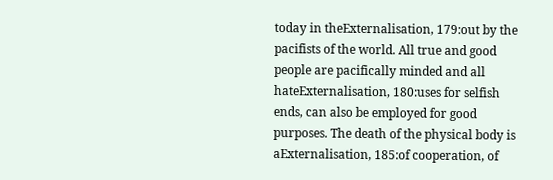today in theExternalisation, 179:out by the pacifists of the world. All true and good people are pacifically minded and all hateExternalisation, 180:uses for selfish ends, can also be employed for good purposes. The death of the physical body is aExternalisation, 185:of cooperation, of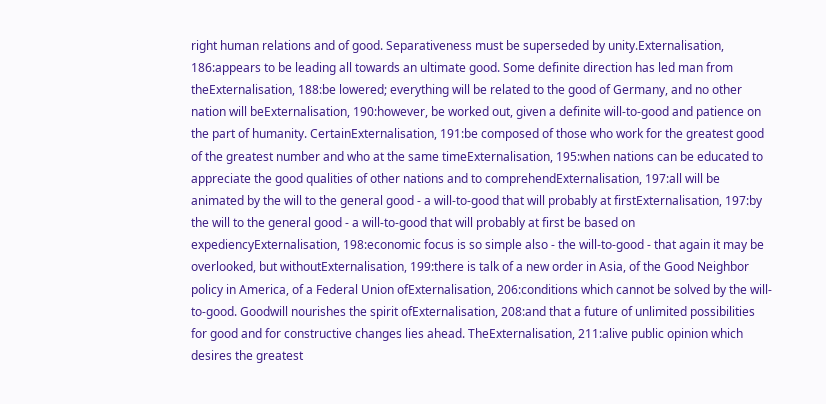right human relations and of good. Separativeness must be superseded by unity.Externalisation, 186:appears to be leading all towards an ultimate good. Some definite direction has led man from theExternalisation, 188:be lowered; everything will be related to the good of Germany, and no other nation will beExternalisation, 190:however, be worked out, given a definite will-to-good and patience on the part of humanity. CertainExternalisation, 191:be composed of those who work for the greatest good of the greatest number and who at the same timeExternalisation, 195:when nations can be educated to appreciate the good qualities of other nations and to comprehendExternalisation, 197:all will be animated by the will to the general good - a will-to-good that will probably at firstExternalisation, 197:by the will to the general good - a will-to-good that will probably at first be based on expediencyExternalisation, 198:economic focus is so simple also - the will-to-good - that again it may be overlooked, but withoutExternalisation, 199:there is talk of a new order in Asia, of the Good Neighbor policy in America, of a Federal Union ofExternalisation, 206:conditions which cannot be solved by the will-to-good. Goodwill nourishes the spirit ofExternalisation, 208:and that a future of unlimited possibilities for good and for constructive changes lies ahead. TheExternalisation, 211:alive public opinion which desires the greatest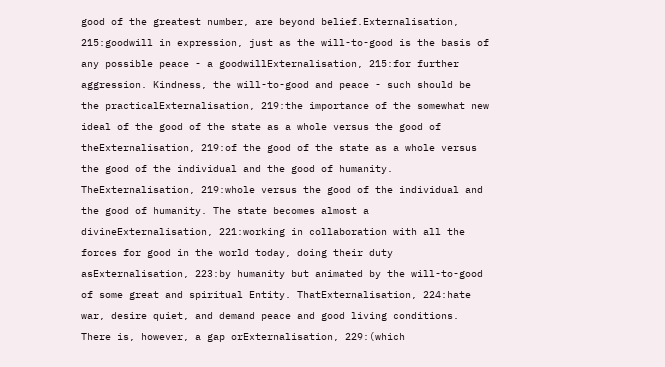good of the greatest number, are beyond belief.Externalisation, 215:goodwill in expression, just as the will-to-good is the basis of any possible peace - a goodwillExternalisation, 215:for further aggression. Kindness, the will-to-good and peace - such should be the practicalExternalisation, 219:the importance of the somewhat new ideal of the good of the state as a whole versus the good of theExternalisation, 219:of the good of the state as a whole versus the good of the individual and the good of humanity. TheExternalisation, 219:whole versus the good of the individual and the good of humanity. The state becomes almost a divineExternalisation, 221:working in collaboration with all the forces for good in the world today, doing their duty asExternalisation, 223:by humanity but animated by the will-to-good of some great and spiritual Entity. ThatExternalisation, 224:hate war, desire quiet, and demand peace and good living conditions. There is, however, a gap orExternalisation, 229:(which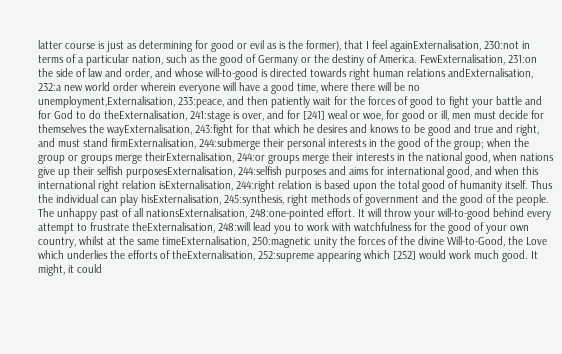latter course is just as determining for good or evil as is the former), that I feel againExternalisation, 230:not in terms of a particular nation, such as the good of Germany or the destiny of America. FewExternalisation, 231:on the side of law and order, and whose will-to-good is directed towards right human relations andExternalisation, 232:a new world order wherein everyone will have a good time, where there will be no unemployment,Externalisation, 233:peace, and then patiently wait for the forces of good to fight your battle and for God to do theExternalisation, 241:stage is over, and for [241] weal or woe, for good or ill, men must decide for themselves the wayExternalisation, 243:fight for that which he desires and knows to be good and true and right, and must stand firmExternalisation, 244:submerge their personal interests in the good of the group; when the group or groups merge theirExternalisation, 244:or groups merge their interests in the national good, when nations give up their selfish purposesExternalisation, 244:selfish purposes and aims for international good, and when this international right relation isExternalisation, 244:right relation is based upon the total good of humanity itself. Thus the individual can play hisExternalisation, 245:synthesis, right methods of government and the good of the people. The unhappy past of all nationsExternalisation, 248:one-pointed effort. It will throw your will-to-good behind every attempt to frustrate theExternalisation, 248:will lead you to work with watchfulness for the good of your own country, whilst at the same timeExternalisation, 250:magnetic unity the forces of the divine Will-to-Good, the Love which underlies the efforts of theExternalisation, 252:supreme appearing which [252] would work much good. It might, it could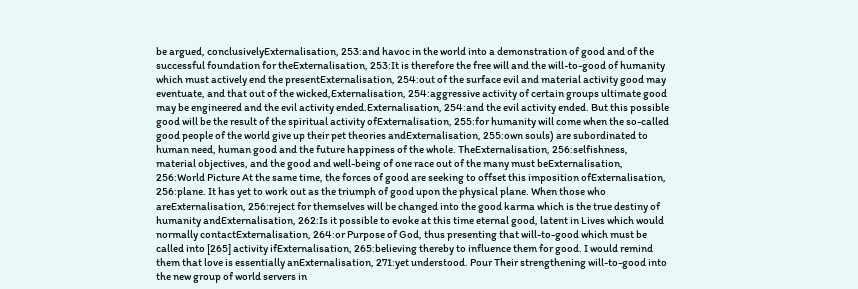be argued, conclusivelyExternalisation, 253:and havoc in the world into a demonstration of good and of the successful foundation for theExternalisation, 253:It is therefore the free will and the will-to-good of humanity which must actively end the presentExternalisation, 254:out of the surface evil and material activity good may eventuate, and that out of the wicked,Externalisation, 254:aggressive activity of certain groups ultimate good may be engineered and the evil activity ended.Externalisation, 254:and the evil activity ended. But this possible good will be the result of the spiritual activity ofExternalisation, 255:for humanity will come when the so-called good people of the world give up their pet theories andExternalisation, 255:own souls) are subordinated to human need, human good and the future happiness of the whole. TheExternalisation, 256:selfishness, material objectives, and the good and well-being of one race out of the many must beExternalisation, 256:World Picture At the same time, the forces of good are seeking to offset this imposition ofExternalisation, 256:plane. It has yet to work out as the triumph of good upon the physical plane. When those who areExternalisation, 256:reject for themselves will be changed into the good karma which is the true destiny of humanity andExternalisation, 262:Is it possible to evoke at this time eternal good, latent in Lives which would normally contactExternalisation, 264:or Purpose of God, thus presenting that will-to-good which must be called into [265] activity ifExternalisation, 265:believing thereby to influence them for good. I would remind them that love is essentially anExternalisation, 271:yet understood. Pour Their strengthening will-to-good into the new group of world servers in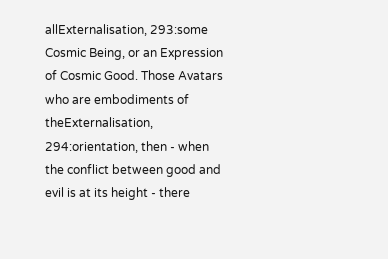allExternalisation, 293:some Cosmic Being, or an Expression of Cosmic Good. Those Avatars who are embodiments of theExternalisation, 294:orientation, then - when the conflict between good and evil is at its height - there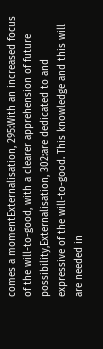comes a momentExternalisation, 295:With an increased focus of the will-to-good, with a clearer apprehension of future possibility,Externalisation, 302:are dedicated to and expressive of the will-to-good. This knowledge and this will are needed in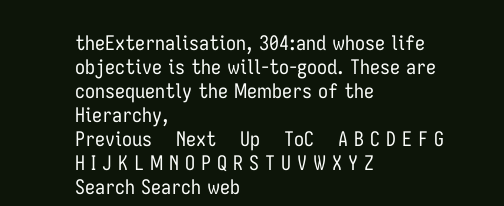theExternalisation, 304:and whose life objective is the will-to-good. These are consequently the Members of the Hierarchy,
Previous    Next    Up    ToC    A B C D E F G H I J K L M N O P Q R S T U V W X Y Z
Search Search web